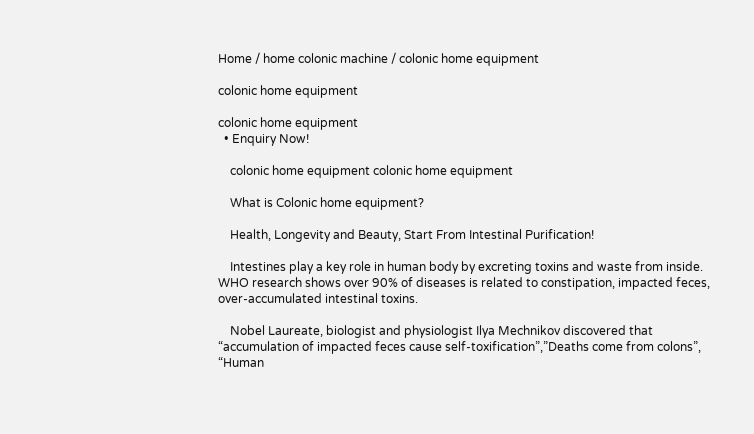Home / home colonic machine / colonic home equipment

colonic home equipment

colonic home equipment
  • Enquiry Now!

    colonic home equipment colonic home equipment

    What is Colonic home equipment?

    Health, Longevity and Beauty, Start From Intestinal Purification!

    Intestines play a key role in human body by excreting toxins and waste from inside. WHO research shows over 90% of diseases is related to constipation, impacted feces, over-accumulated intestinal toxins.

    Nobel Laureate, biologist and physiologist Ilya Mechnikov discovered that “accumulation of impacted feces cause self-toxification”,”Deaths come from colons”, “Human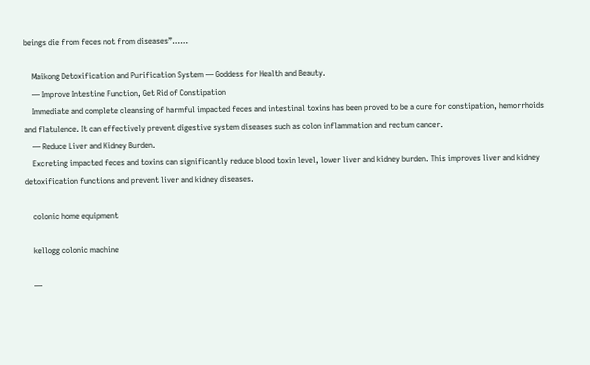beings die from feces not from diseases”……

    Maikong Detoxification and Purification System — Goddess for Health and Beauty.
    — Improve Intestine Function, Get Rid of Constipation
    Immediate and complete cleansing of harmful impacted feces and intestinal toxins has been proved to be a cure for constipation, hemorrhoids and flatulence. It can effectively prevent digestive system diseases such as colon inflammation and rectum cancer.
    — Reduce Liver and Kidney Burden.
    Excreting impacted feces and toxins can significantly reduce blood toxin level, lower liver and kidney burden. This improves liver and kidney detoxification functions and prevent liver and kidney diseases.

    colonic home equipment

    kellogg colonic machine

    —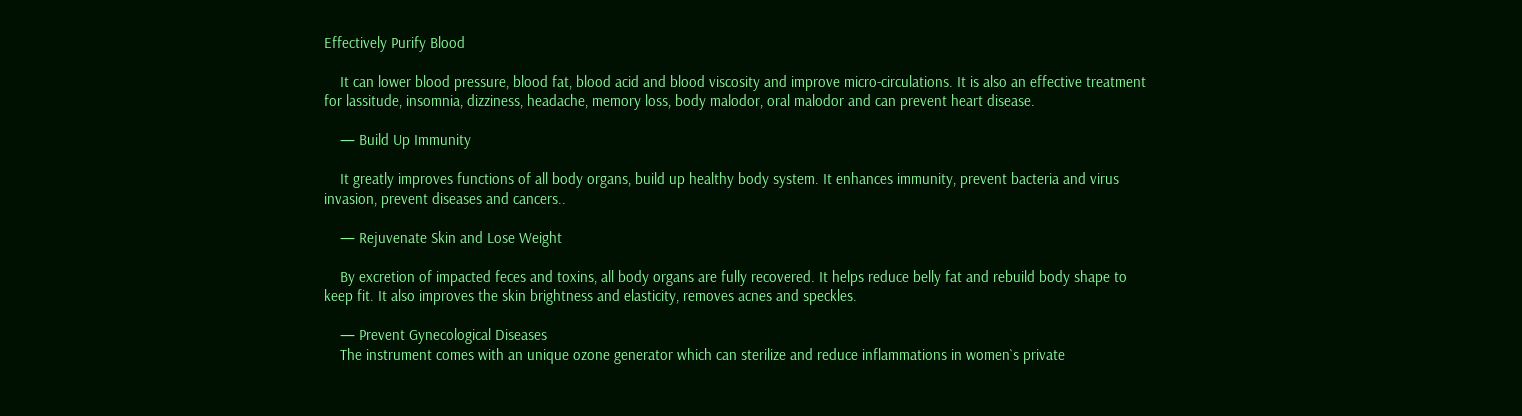Effectively Purify Blood

    It can lower blood pressure, blood fat, blood acid and blood viscosity and improve micro-circulations. It is also an effective treatment for lassitude, insomnia, dizziness, headache, memory loss, body malodor, oral malodor and can prevent heart disease.

    — Build Up Immunity

    It greatly improves functions of all body organs, build up healthy body system. It enhances immunity, prevent bacteria and virus invasion, prevent diseases and cancers..

    — Rejuvenate Skin and Lose Weight

    By excretion of impacted feces and toxins, all body organs are fully recovered. It helps reduce belly fat and rebuild body shape to keep fit. It also improves the skin brightness and elasticity, removes acnes and speckles.

    — Prevent Gynecological Diseases
    The instrument comes with an unique ozone generator which can sterilize and reduce inflammations in women`s private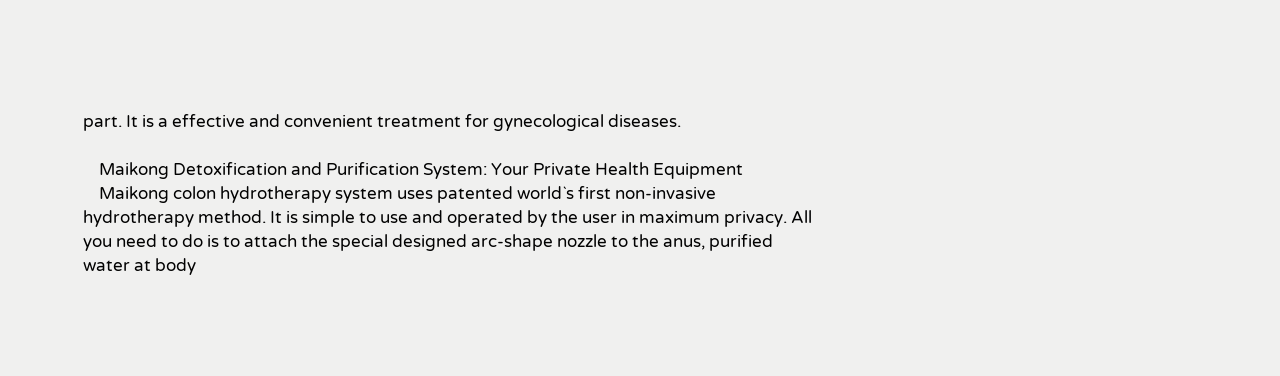part. It is a effective and convenient treatment for gynecological diseases.

    Maikong Detoxification and Purification System: Your Private Health Equipment
    Maikong colon hydrotherapy system uses patented world`s first non-invasive hydrotherapy method. It is simple to use and operated by the user in maximum privacy. All you need to do is to attach the special designed arc-shape nozzle to the anus, purified water at body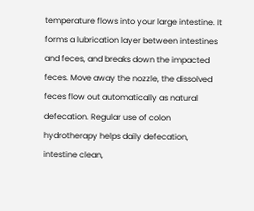temperature flows into your large intestine. It forms a lubrication layer between intestines and feces, and breaks down the impacted feces. Move away the nozzle, the dissolved feces flow out automatically as natural defecation. Regular use of colon hydrotherapy helps daily defecation, intestine clean,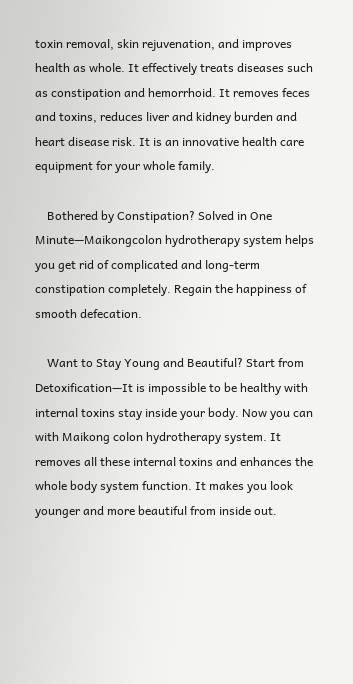toxin removal, skin rejuvenation, and improves health as whole. It effectively treats diseases such as constipation and hemorrhoid. It removes feces and toxins, reduces liver and kidney burden and heart disease risk. It is an innovative health care equipment for your whole family.

    Bothered by Constipation? Solved in One Minute—Maikongcolon hydrotherapy system helps you get rid of complicated and long-term constipation completely. Regain the happiness of smooth defecation.

    Want to Stay Young and Beautiful? Start from Detoxification—It is impossible to be healthy with internal toxins stay inside your body. Now you can with Maikong colon hydrotherapy system. It removes all these internal toxins and enhances the whole body system function. It makes you look younger and more beautiful from inside out.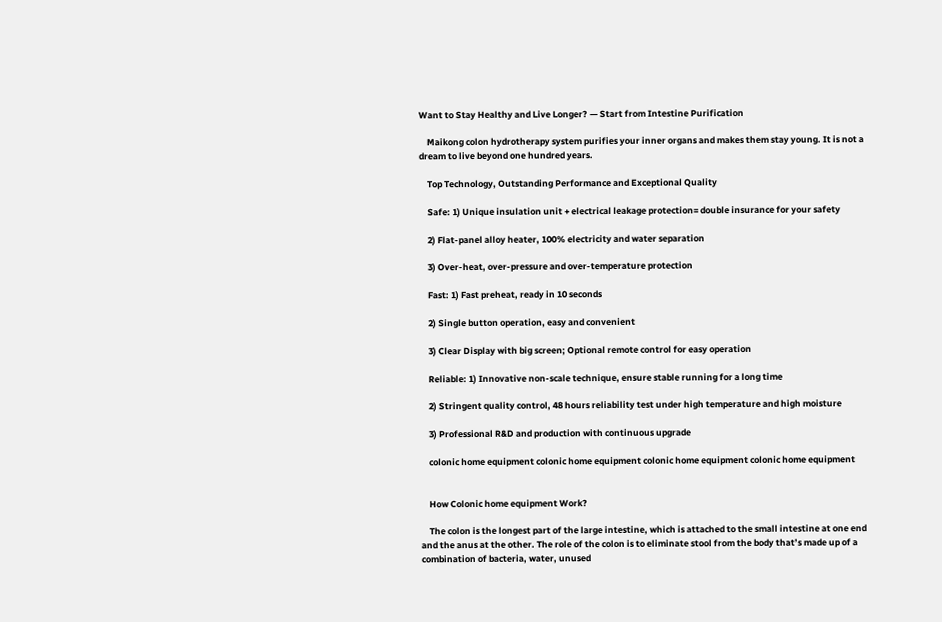Want to Stay Healthy and Live Longer? — Start from Intestine Purification

    Maikong colon hydrotherapy system purifies your inner organs and makes them stay young. It is not a dream to live beyond one hundred years.

    Top Technology, Outstanding Performance and Exceptional Quality

    Safe: 1) Unique insulation unit + electrical leakage protection= double insurance for your safety

    2) Flat-panel alloy heater, 100% electricity and water separation

    3) Over-heat, over-pressure and over-temperature protection

    Fast: 1) Fast preheat, ready in 10 seconds

    2) Single button operation, easy and convenient

    3) Clear Display with big screen; Optional remote control for easy operation

    Reliable: 1) Innovative non-scale technique, ensure stable running for a long time

    2) Stringent quality control, 48 hours reliability test under high temperature and high moisture

    3) Professional R&D and production with continuous upgrade

    colonic home equipment colonic home equipment colonic home equipment colonic home equipment


    How Colonic home equipment Work?

    The colon is the longest part of the large intestine, which is attached to the small intestine at one end and the anus at the other. The role of the colon is to eliminate stool from the body that’s made up of a combination of bacteria, water, unused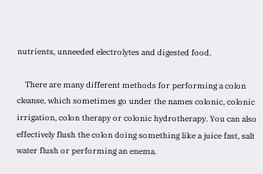nutrients, unneeded electrolytes and digested food.

    There are many different methods for performing a colon cleanse, which sometimes go under the names colonic, colonic irrigation, colon therapy or colonic hydrotherapy. You can also effectively flush the colon doing something like a juice fast, salt water flush or performing an enema.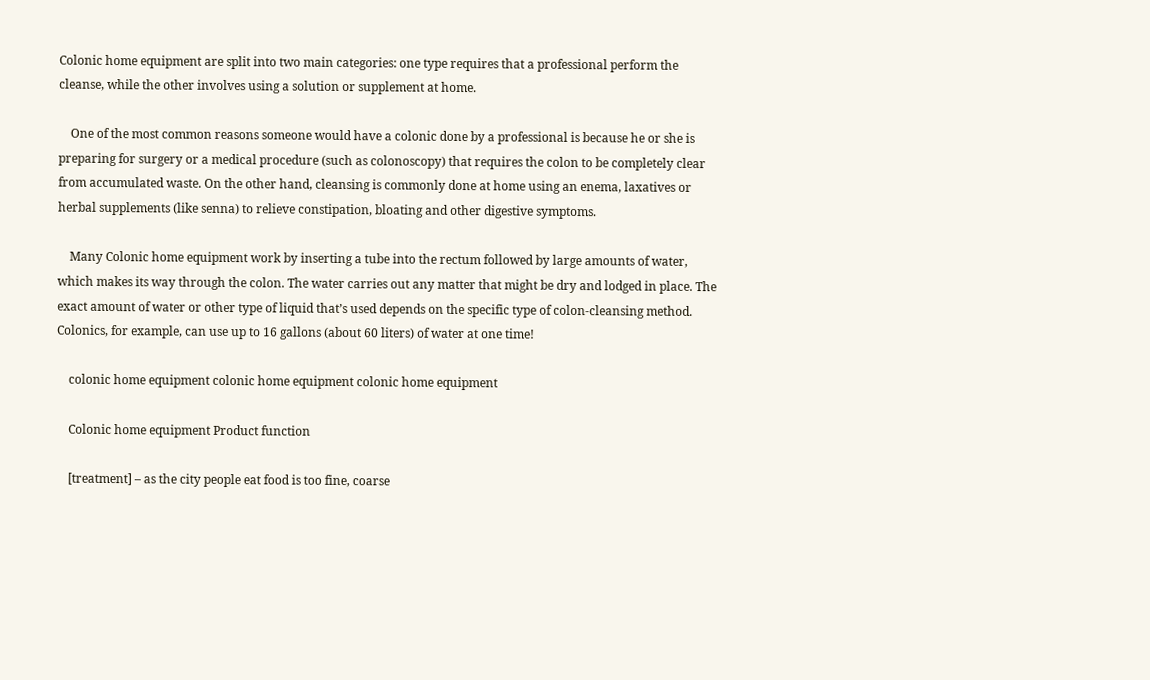Colonic home equipment are split into two main categories: one type requires that a professional perform the cleanse, while the other involves using a solution or supplement at home.

    One of the most common reasons someone would have a colonic done by a professional is because he or she is preparing for surgery or a medical procedure (such as colonoscopy) that requires the colon to be completely clear from accumulated waste. On the other hand, cleansing is commonly done at home using an enema, laxatives or herbal supplements (like senna) to relieve constipation, bloating and other digestive symptoms.

    Many Colonic home equipment work by inserting a tube into the rectum followed by large amounts of water, which makes its way through the colon. The water carries out any matter that might be dry and lodged in place. The exact amount of water or other type of liquid that’s used depends on the specific type of colon-cleansing method. Colonics, for example, can use up to 16 gallons (about 60 liters) of water at one time!

    colonic home equipment colonic home equipment colonic home equipment

    Colonic home equipment Product function

    [treatment] – as the city people eat food is too fine, coarse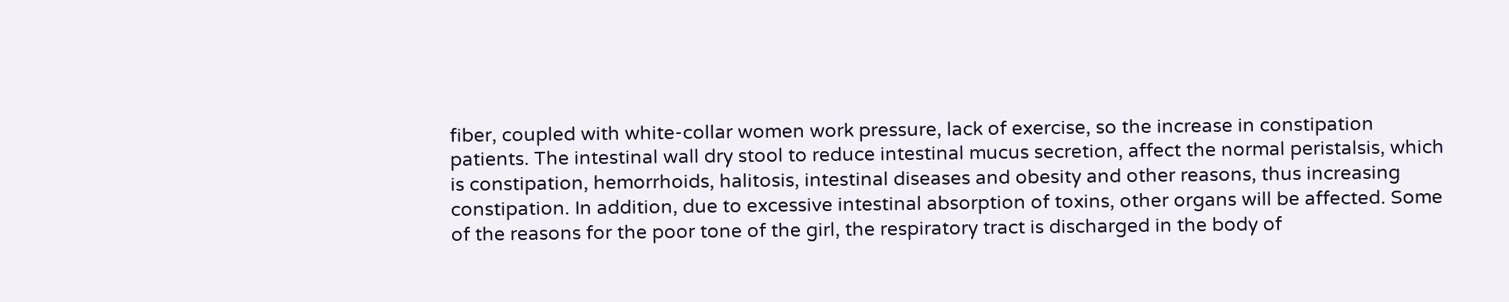fiber, coupled with white-collar women work pressure, lack of exercise, so the increase in constipation patients. The intestinal wall dry stool to reduce intestinal mucus secretion, affect the normal peristalsis, which is constipation, hemorrhoids, halitosis, intestinal diseases and obesity and other reasons, thus increasing constipation. In addition, due to excessive intestinal absorption of toxins, other organs will be affected. Some of the reasons for the poor tone of the girl, the respiratory tract is discharged in the body of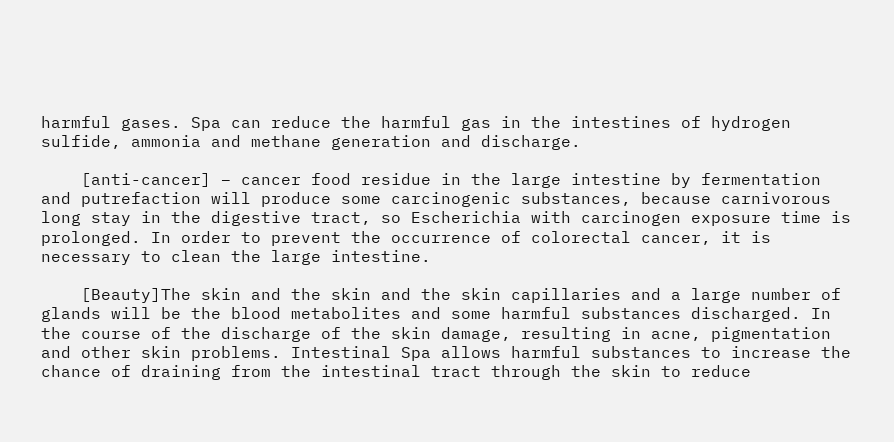harmful gases. Spa can reduce the harmful gas in the intestines of hydrogen sulfide, ammonia and methane generation and discharge.

    [anti-cancer] – cancer food residue in the large intestine by fermentation and putrefaction will produce some carcinogenic substances, because carnivorous long stay in the digestive tract, so Escherichia with carcinogen exposure time is prolonged. In order to prevent the occurrence of colorectal cancer, it is necessary to clean the large intestine.

    [Beauty]The skin and the skin and the skin capillaries and a large number of glands will be the blood metabolites and some harmful substances discharged. In the course of the discharge of the skin damage, resulting in acne, pigmentation and other skin problems. Intestinal Spa allows harmful substances to increase the chance of draining from the intestinal tract through the skin to reduce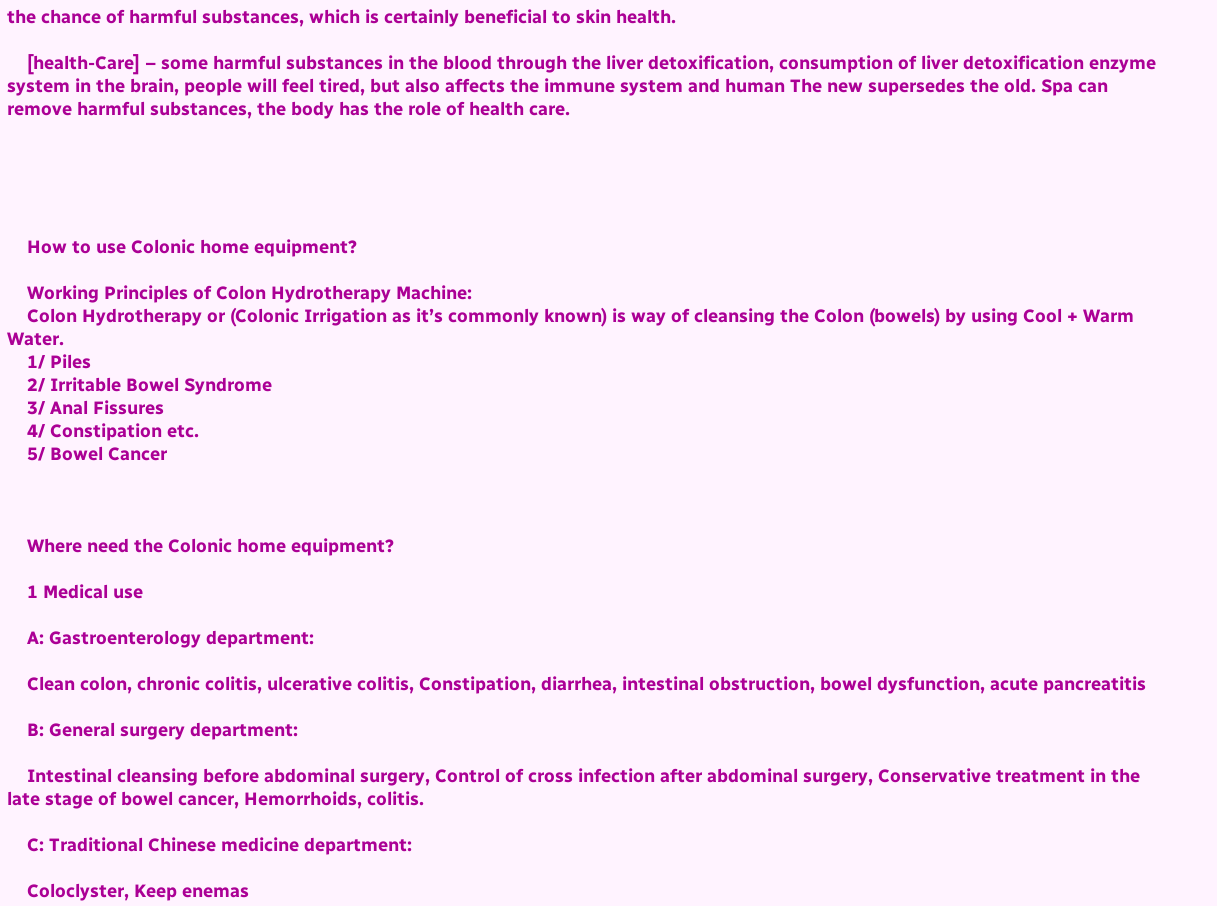the chance of harmful substances, which is certainly beneficial to skin health.

    [health-Care] – some harmful substances in the blood through the liver detoxification, consumption of liver detoxification enzyme system in the brain, people will feel tired, but also affects the immune system and human The new supersedes the old. Spa can remove harmful substances, the body has the role of health care.





    How to use Colonic home equipment?

    Working Principles of Colon Hydrotherapy Machine:
    Colon Hydrotherapy or (Colonic Irrigation as it’s commonly known) is way of cleansing the Colon (bowels) by using Cool + Warm Water.
    1/ Piles
    2/ Irritable Bowel Syndrome
    3/ Anal Fissures
    4/ Constipation etc.
    5/ Bowel Cancer



    Where need the Colonic home equipment?

    1 Medical use

    A: Gastroenterology department:

    Clean colon, chronic colitis, ulcerative colitis, Constipation, diarrhea, intestinal obstruction, bowel dysfunction, acute pancreatitis

    B: General surgery department:

    Intestinal cleansing before abdominal surgery, Control of cross infection after abdominal surgery, Conservative treatment in the late stage of bowel cancer, Hemorrhoids, colitis.

    C: Traditional Chinese medicine department:

    Coloclyster, Keep enemas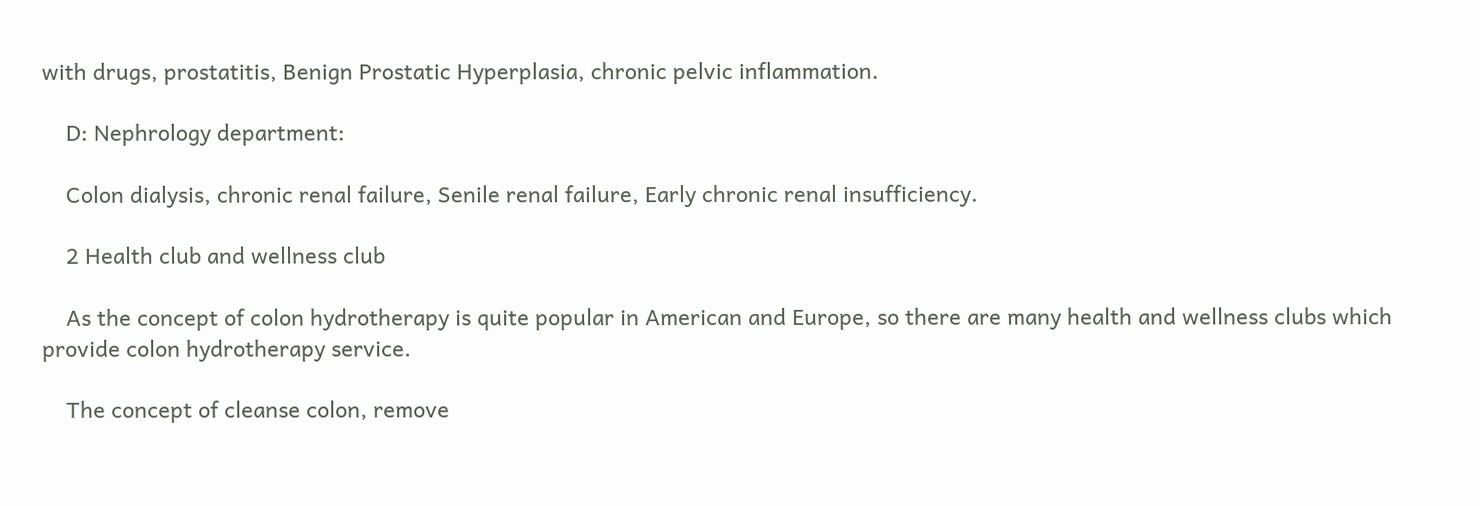with drugs, prostatitis, Benign Prostatic Hyperplasia, chronic pelvic inflammation.

    D: Nephrology department:

    Colon dialysis, chronic renal failure, Senile renal failure, Early chronic renal insufficiency.

    2 Health club and wellness club

    As the concept of colon hydrotherapy is quite popular in American and Europe, so there are many health and wellness clubs which provide colon hydrotherapy service.

    The concept of cleanse colon, remove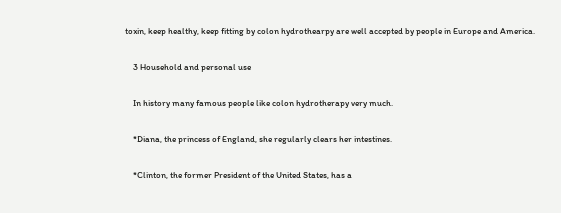toxin, keep healthy, keep fitting by colon hydrothearpy are well accepted by people in Europe and America.

    3 Household and personal use

    In history many famous people like colon hydrotherapy very much.

    *Diana, the princess of England, she regularly clears her intestines.

    *Clinton, the former President of the United States, has a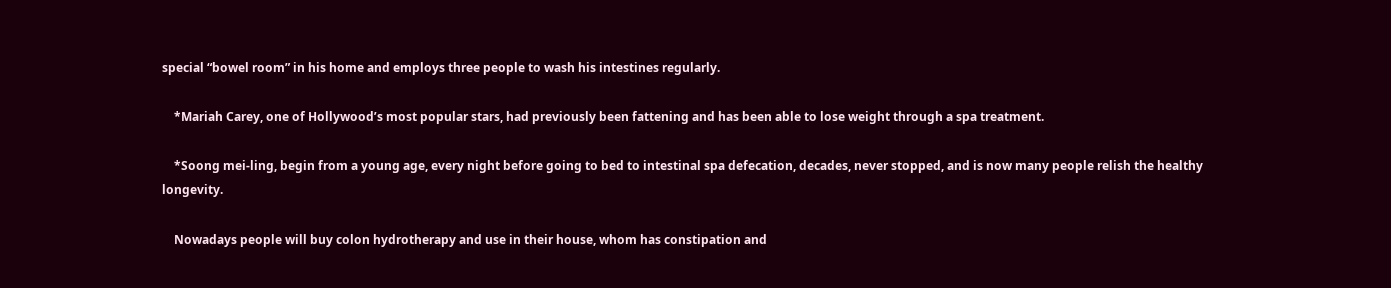special “bowel room” in his home and employs three people to wash his intestines regularly.

    *Mariah Carey, one of Hollywood’s most popular stars, had previously been fattening and has been able to lose weight through a spa treatment.

    *Soong mei-ling, begin from a young age, every night before going to bed to intestinal spa defecation, decades, never stopped, and is now many people relish the healthy longevity.

    Nowadays people will buy colon hydrotherapy and use in their house, whom has constipation and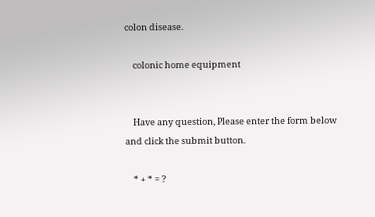colon disease.

    colonic home equipment


    Have any question, Please enter the form below and click the submit button.

    * + * = ?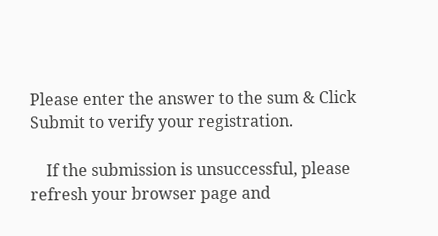Please enter the answer to the sum & Click Submit to verify your registration.

    If the submission is unsuccessful, please refresh your browser page and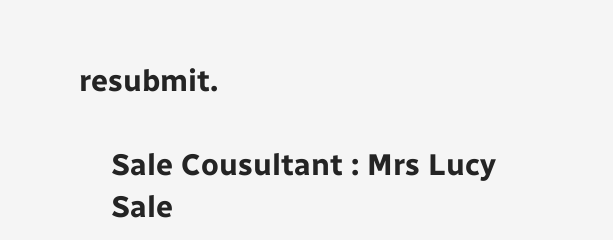resubmit.

    Sale Cousultant : Mrs Lucy
    Sale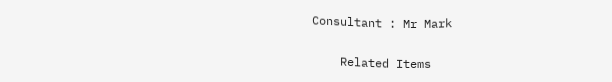Consultant : Mr Mark

    Related Items